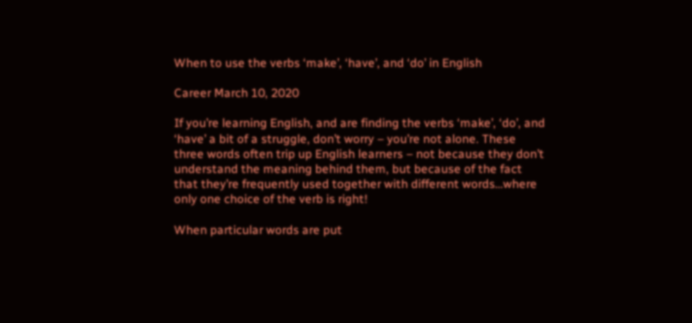When to use the verbs ‘make’, ‘have’, and ‘do’ in English

Career March 10, 2020

If you’re learning English, and are finding the verbs ‘make’, ‘do’, and ‘have’ a bit of a struggle, don’t worry – you’re not alone. These three words often trip up English learners – not because they don’t understand the meaning behind them, but because of the fact that they’re frequently used together with different words…where only one choice of the verb is right!

When particular words are put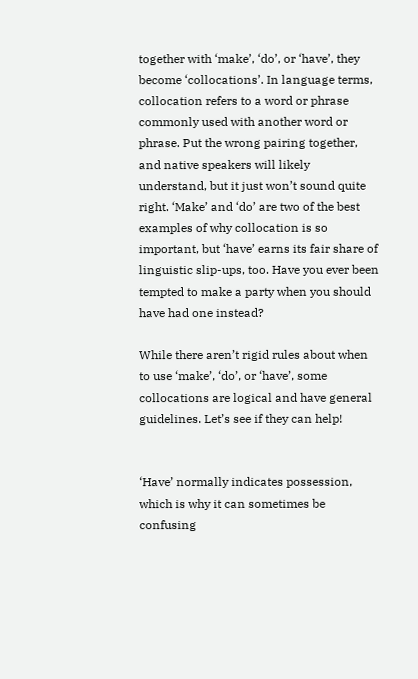together with ‘make’, ‘do’, or ‘have’, they become ‘collocations’. In language terms, collocation refers to a word or phrase commonly used with another word or phrase. Put the wrong pairing together, and native speakers will likely understand, but it just won’t sound quite right. ‘Make’ and ‘do’ are two of the best examples of why collocation is so important, but ‘have’ earns its fair share of linguistic slip-ups, too. Have you ever been tempted to make a party when you should have had one instead?

While there aren’t rigid rules about when to use ‘make’, ‘do’, or ‘have’, some collocations are logical and have general guidelines. Let’s see if they can help!


‘Have’ normally indicates possession, which is why it can sometimes be confusing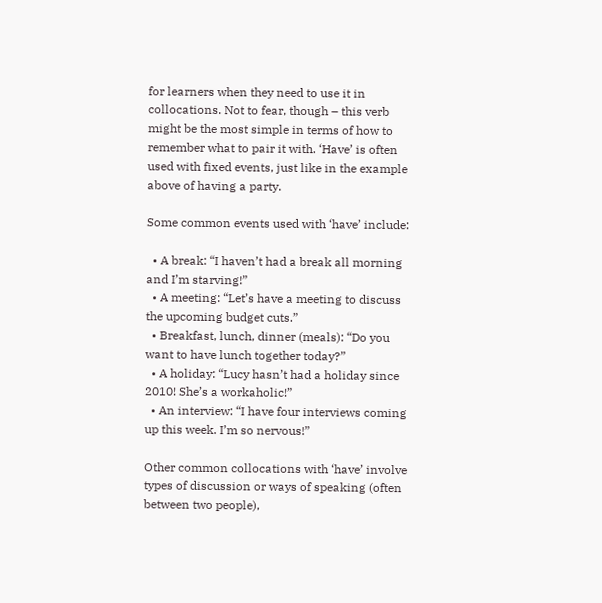for learners when they need to use it in collocations. Not to fear, though – this verb might be the most simple in terms of how to remember what to pair it with. ‘Have’ is often used with fixed events, just like in the example above of having a party.

Some common events used with ‘have’ include:

  • A break: “I haven’t had a break all morning and I’m starving!”
  • A meeting: “Let’s have a meeting to discuss the upcoming budget cuts.”
  • Breakfast, lunch, dinner (meals): “Do you want to have lunch together today?”
  • A holiday: “Lucy hasn’t had a holiday since 2010! She’s a workaholic!”
  • An interview: “I have four interviews coming up this week. I’m so nervous!”

Other common collocations with ‘have’ involve types of discussion or ways of speaking (often between two people),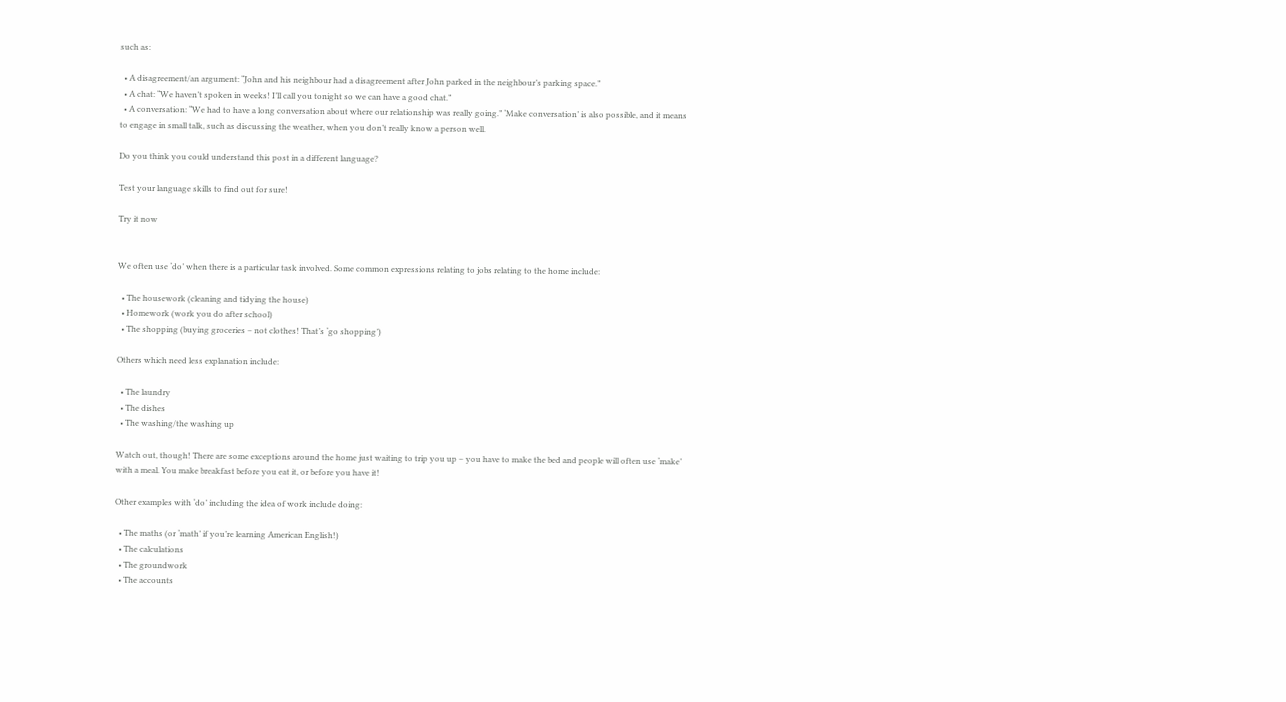such as:

  • A disagreement/an argument: “John and his neighbour had a disagreement after John parked in the neighbour’s parking space.”
  • A chat: “We haven’t spoken in weeks! I’ll call you tonight so we can have a good chat.”
  • A conversation: “We had to have a long conversation about where our relationship was really going.” ‘Make conversation’ is also possible, and it means to engage in small talk, such as discussing the weather, when you don’t really know a person well.

Do you think you could understand this post in a different language?

Test your language skills to find out for sure!

Try it now


We often use ‘do’ when there is a particular task involved. Some common expressions relating to jobs relating to the home include:

  • The housework (cleaning and tidying the house)
  • Homework (work you do after school)
  • The shopping (buying groceries – not clothes! That’s ‘go shopping’)

Others which need less explanation include:

  • The laundry
  • The dishes
  • The washing/the washing up

Watch out, though! There are some exceptions around the home just waiting to trip you up – you have to make the bed and people will often use ‘make’ with a meal. You make breakfast before you eat it, or before you have it!

Other examples with ‘do’ including the idea of work include doing:

  • The maths (or ‘math’ if you’re learning American English!)
  • The calculations
  • The groundwork
  • The accounts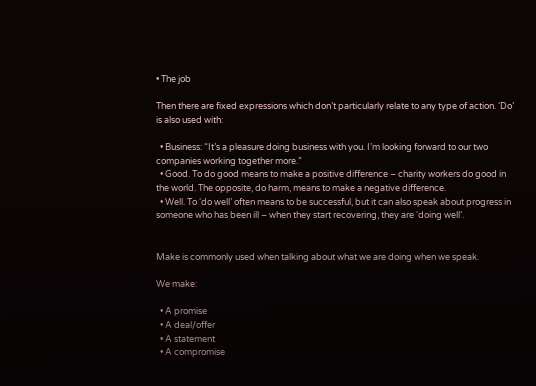• The job

Then there are fixed expressions which don’t particularly relate to any type of action. ‘Do’ is also used with:

  • Business: “It’s a pleasure doing business with you. I’m looking forward to our two companies working together more.”
  • Good. To do good means to make a positive difference – charity workers do good in the world. The opposite, do harm, means to make a negative difference.
  • Well. To ‘do well’ often means to be successful, but it can also speak about progress in someone who has been ill – when they start recovering, they are ‘doing well’.


Make is commonly used when talking about what we are doing when we speak.

We make:

  • A promise
  • A deal/offer
  • A statement
  • A compromise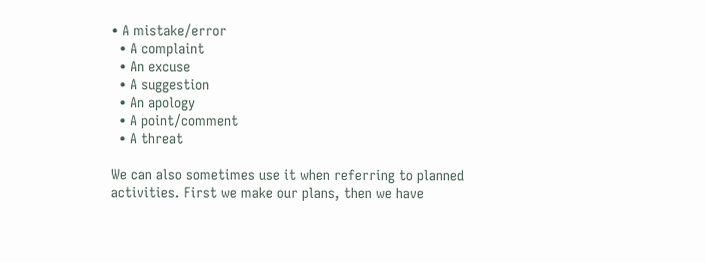• A mistake/error
  • A complaint
  • An excuse
  • A suggestion
  • An apology
  • A point/comment
  • A threat

We can also sometimes use it when referring to planned activities. First we make our plans, then we have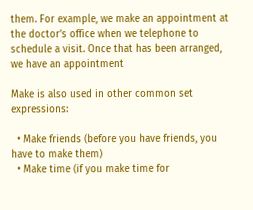them. For example, we make an appointment at the doctor’s office when we telephone to schedule a visit. Once that has been arranged, we have an appointment

Make is also used in other common set expressions:

  • Make friends (before you have friends, you have to make them)
  • Make time (if you make time for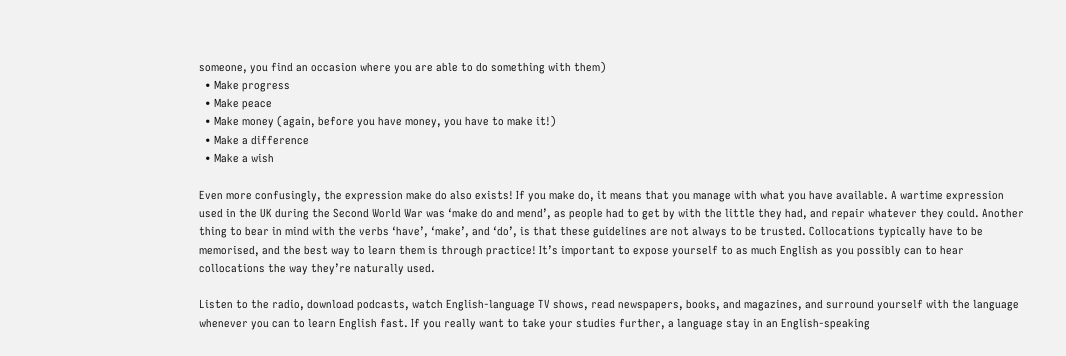someone, you find an occasion where you are able to do something with them)
  • Make progress
  • Make peace
  • Make money (again, before you have money, you have to make it!)
  • Make a difference
  • Make a wish

Even more confusingly, the expression make do also exists! If you make do, it means that you manage with what you have available. A wartime expression used in the UK during the Second World War was ‘make do and mend’, as people had to get by with the little they had, and repair whatever they could. Another thing to bear in mind with the verbs ‘have’, ‘make’, and ‘do’, is that these guidelines are not always to be trusted. Collocations typically have to be memorised, and the best way to learn them is through practice! It’s important to expose yourself to as much English as you possibly can to hear collocations the way they’re naturally used.

Listen to the radio, download podcasts, watch English-language TV shows, read newspapers, books, and magazines, and surround yourself with the language whenever you can to learn English fast. If you really want to take your studies further, a language stay in an English-speaking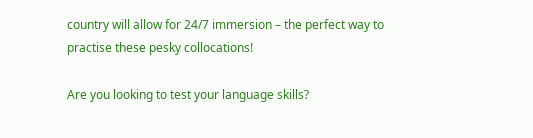country will allow for 24/7 immersion – the perfect way to practise these pesky collocations!

Are you looking to test your language skills?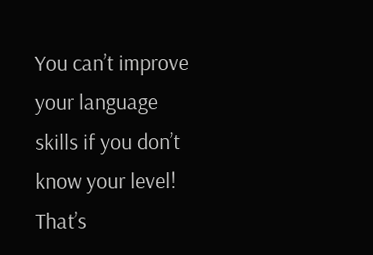You can’t improve your language skills if you don’t know your level! That’s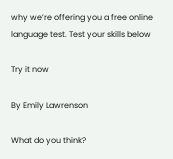why we’re offering you a free online language test. Test your skills below

Try it now

By Emily Lawrenson

What do you think?